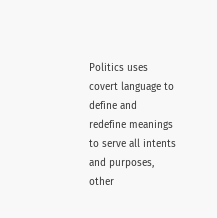Politics uses covert language to define and redefine meanings to serve all intents and purposes, other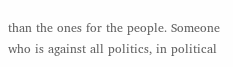than the ones for the people. Someone who is against all politics, in political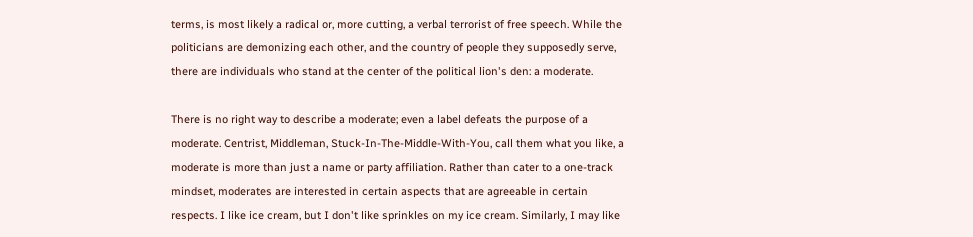terms, is most likely a radical or, more cutting, a verbal terrorist of free speech. While the politicians are demonizing each other, and the country of people they supposedly serve, there are individuals who stand at the center of the political lion's den: a moderate.

There is no right way to describe a moderate; even a label defeats the purpose of a moderate. Centrist, Middleman, Stuck-In-The-Middle-With-You, call them what you like, a moderate is more than just a name or party affiliation. Rather than cater to a one-track mindset, moderates are interested in certain aspects that are agreeable in certain respects. I like ice cream, but I don't like sprinkles on my ice cream. Similarly, I may like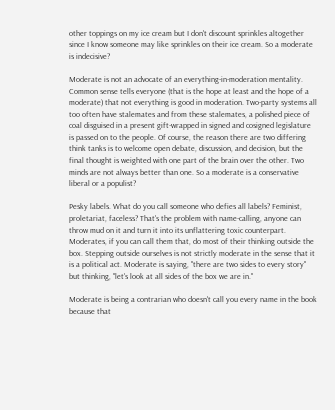other toppings on my ice cream but I don't discount sprinkles altogether since I know someone may like sprinkles on their ice cream. So a moderate is indecisive?

Moderate is not an advocate of an everything-in-moderation mentality. Common sense tells everyone (that is the hope at least and the hope of a moderate) that not everything is good in moderation. Two-party systems all too often have stalemates and from these stalemates, a polished piece of coal disguised in a present gift-wrapped in signed and cosigned legislature is passed on to the people. Of course, the reason there are two differing think tanks is to welcome open debate, discussion, and decision, but the final thought is weighted with one part of the brain over the other. Two minds are not always better than one. So a moderate is a conservative liberal or a populist?

Pesky labels. What do you call someone who defies all labels? Feminist, proletariat, faceless? That's the problem with name-calling, anyone can throw mud on it and turn it into its unflattering toxic counterpart. Moderates, if you can call them that, do most of their thinking outside the box. Stepping outside ourselves is not strictly moderate in the sense that it is a political act. Moderate is saying, "there are two sides to every story" but thinking, "let's look at all sides of the box we are in."

Moderate is being a contrarian who doesn't call you every name in the book because that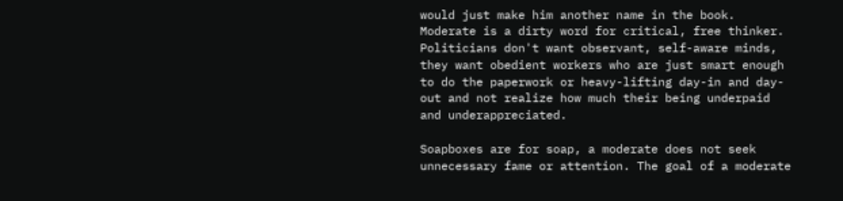would just make him another name in the book. Moderate is a dirty word for critical, free thinker. Politicians don't want observant, self-aware minds, they want obedient workers who are just smart enough to do the paperwork or heavy-lifting day-in and day-out and not realize how much their being underpaid and underappreciated.

Soapboxes are for soap, a moderate does not seek unnecessary fame or attention. The goal of a moderate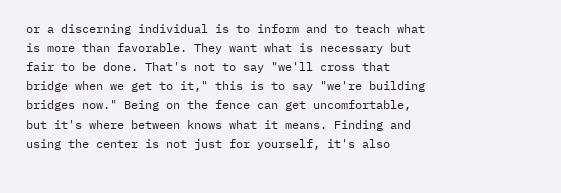or a discerning individual is to inform and to teach what is more than favorable. They want what is necessary but fair to be done. That's not to say "we'll cross that bridge when we get to it," this is to say "we're building bridges now." Being on the fence can get uncomfortable, but it's where between knows what it means. Finding and using the center is not just for yourself, it's also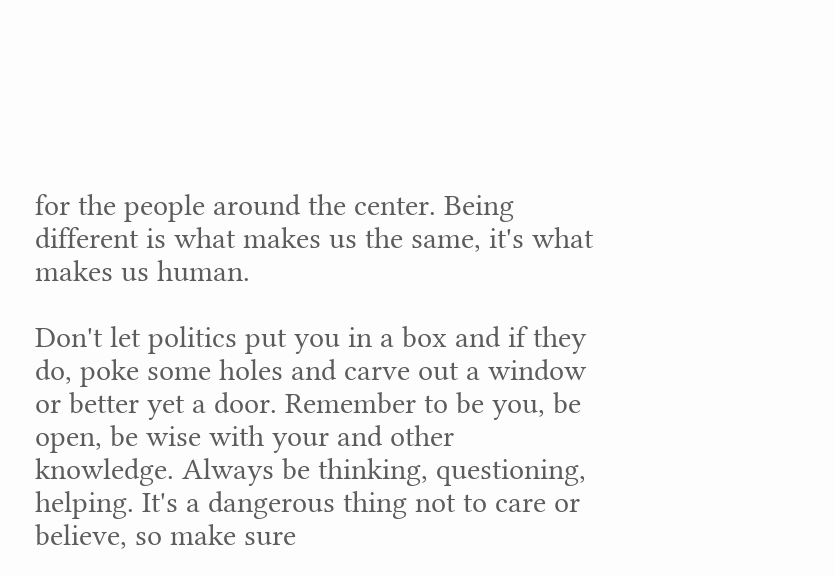for the people around the center. Being different is what makes us the same, it's what makes us human.

Don't let politics put you in a box and if they do, poke some holes and carve out a window or better yet a door. Remember to be you, be open, be wise with your and other knowledge. Always be thinking, questioning, helping. It's a dangerous thing not to care or believe, so make sure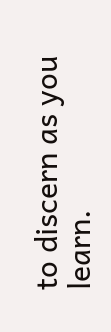to discern as you learn.